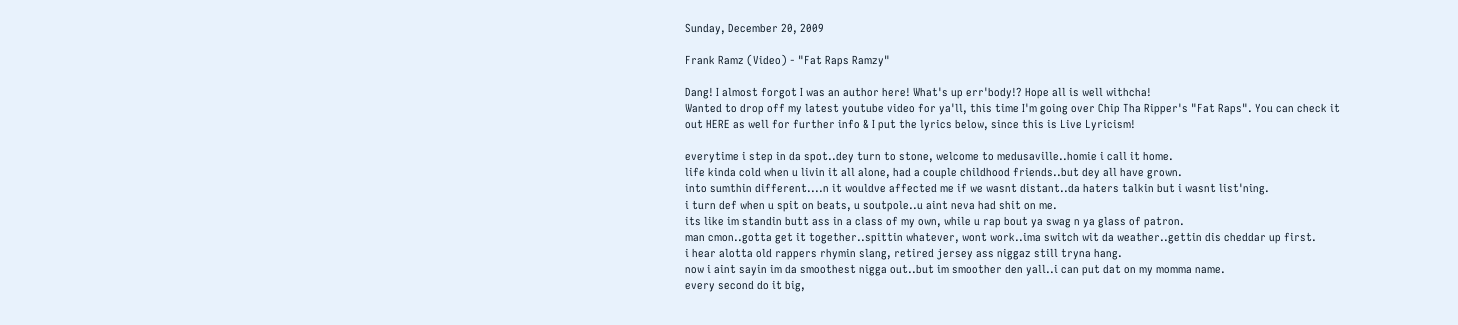Sunday, December 20, 2009

Frank Ramz (Video) - "Fat Raps Ramzy"

Dang! I almost forgot I was an author here! What's up err'body!? Hope all is well withcha!
Wanted to drop off my latest youtube video for ya'll, this time I'm going over Chip Tha Ripper's "Fat Raps". You can check it out HERE as well for further info & I put the lyrics below, since this is Live Lyricism!

everytime i step in da spot..dey turn to stone, welcome to medusaville..homie i call it home.
life kinda cold when u livin it all alone, had a couple childhood friends..but dey all have grown.
into sumthin different....n it wouldve affected me if we wasnt distant..da haters talkin but i wasnt list'ning.
i turn def when u spit on beats, u soutpole..u aint neva had shit on me.
its like im standin butt ass in a class of my own, while u rap bout ya swag n ya glass of patron.
man cmon..gotta get it together..spittin whatever, wont work..ima switch wit da weather..gettin dis cheddar up first.
i hear alotta old rappers rhymin slang, retired jersey ass niggaz still tryna hang.
now i aint sayin im da smoothest nigga out..but im smoother den yall..i can put dat on my momma name.
every second do it big,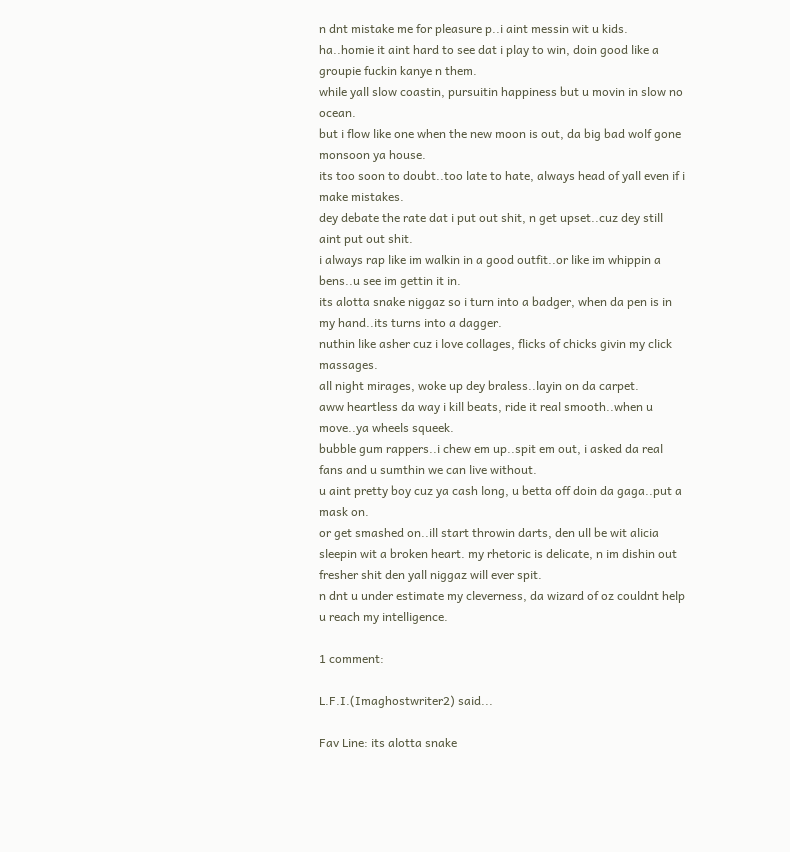n dnt mistake me for pleasure p..i aint messin wit u kids.
ha..homie it aint hard to see dat i play to win, doin good like a groupie fuckin kanye n them.
while yall slow coastin, pursuitin happiness but u movin in slow no ocean.
but i flow like one when the new moon is out, da big bad wolf gone monsoon ya house.
its too soon to doubt..too late to hate, always head of yall even if i make mistakes.
dey debate the rate dat i put out shit, n get upset..cuz dey still aint put out shit.
i always rap like im walkin in a good outfit..or like im whippin a bens..u see im gettin it in.
its alotta snake niggaz so i turn into a badger, when da pen is in my hand..its turns into a dagger.
nuthin like asher cuz i love collages, flicks of chicks givin my click massages.
all night mirages, woke up dey braless..layin on da carpet.
aww heartless da way i kill beats, ride it real smooth..when u move..ya wheels squeek.
bubble gum rappers..i chew em up..spit em out, i asked da real fans and u sumthin we can live without.
u aint pretty boy cuz ya cash long, u betta off doin da gaga..put a mask on.
or get smashed on..ill start throwin darts, den ull be wit alicia sleepin wit a broken heart. my rhetoric is delicate, n im dishin out fresher shit den yall niggaz will ever spit.
n dnt u under estimate my cleverness, da wizard of oz couldnt help u reach my intelligence.

1 comment:

L.F.I.(Imaghostwriter2) said...

Fav Line: its alotta snake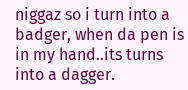niggaz so i turn into a badger, when da pen is in my hand..its turns into a dagger.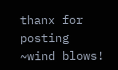thanx for posting
~wind blows!